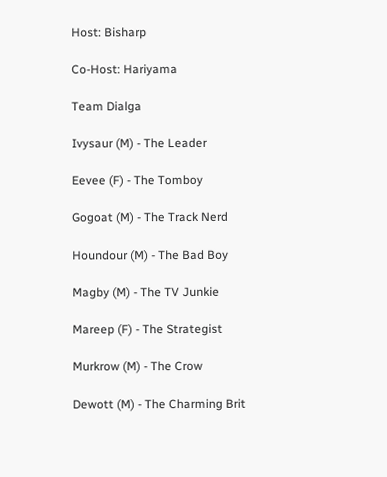Host: Bisharp

Co-Host: Hariyama

Team Dialga

Ivysaur (M) - The Leader

Eevee (F) - The Tomboy

Gogoat (M) - The Track Nerd

Houndour (M) - The Bad Boy

Magby (M) - The TV Junkie

Mareep (F) - The Strategist

Murkrow (M) - The Crow

Dewott (M) - The Charming Brit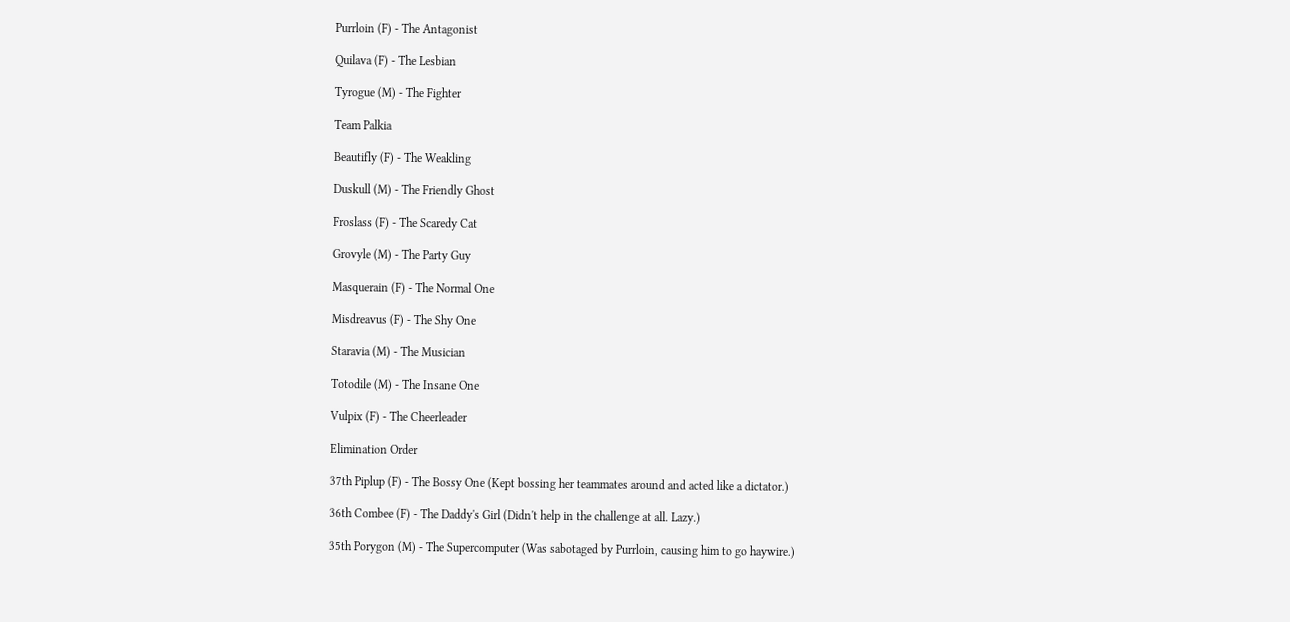Purrloin (F) - The Antagonist

Quilava (F) - The Lesbian

Tyrogue (M) - The Fighter

Team Palkia

Beautifly (F) - The Weakling

Duskull (M) - The Friendly Ghost

Froslass (F) - The Scaredy Cat

Grovyle (M) - The Party Guy

Masquerain (F) - The Normal One

Misdreavus (F) - The Shy One

Staravia (M) - The Musician

Totodile (M) - The Insane One

Vulpix (F) - The Cheerleader

Elimination Order

37th Piplup (F) - The Bossy One (Kept bossing her teammates around and acted like a dictator.)

36th Combee (F) - The Daddy's Girl (Didn't help in the challenge at all. Lazy.)

35th Porygon (M) - The Supercomputer (Was sabotaged by Purrloin, causing him to go haywire.)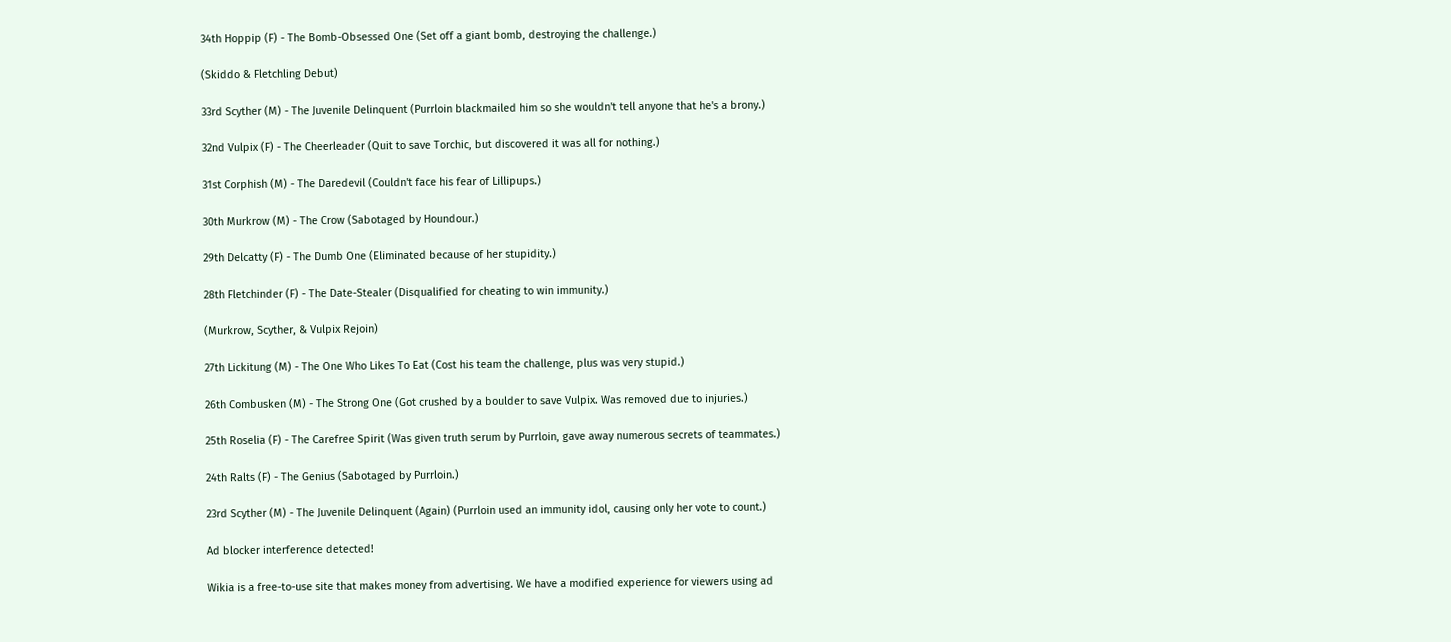34th Hoppip (F) - The Bomb-Obsessed One (Set off a giant bomb, destroying the challenge.)

(Skiddo & Fletchling Debut)

33rd Scyther (M) - The Juvenile Delinquent (Purrloin blackmailed him so she wouldn't tell anyone that he's a brony.)

32nd Vulpix (F) - The Cheerleader (Quit to save Torchic, but discovered it was all for nothing.)

31st Corphish (M) - The Daredevil (Couldn't face his fear of Lillipups.)

30th Murkrow (M) - The Crow (Sabotaged by Houndour.)

29th Delcatty (F) - The Dumb One (Eliminated because of her stupidity.)

28th Fletchinder (F) - The Date-Stealer (Disqualified for cheating to win immunity.)

(Murkrow, Scyther, & Vulpix Rejoin)

27th Lickitung (M) - The One Who Likes To Eat (Cost his team the challenge, plus was very stupid.)

26th Combusken (M) - The Strong One (Got crushed by a boulder to save Vulpix. Was removed due to injuries.)

25th Roselia (F) - The Carefree Spirit (Was given truth serum by Purrloin, gave away numerous secrets of teammates.)

24th Ralts (F) - The Genius (Sabotaged by Purrloin.)

23rd Scyther (M) - The Juvenile Delinquent (Again) (Purrloin used an immunity idol, causing only her vote to count.)

Ad blocker interference detected!

Wikia is a free-to-use site that makes money from advertising. We have a modified experience for viewers using ad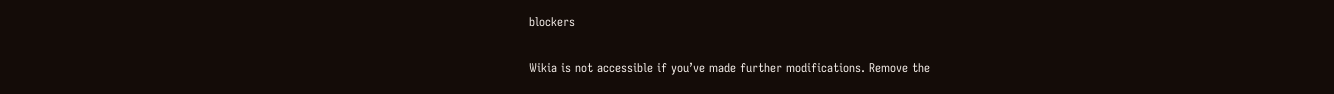blockers

Wikia is not accessible if you’ve made further modifications. Remove the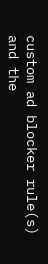custom ad blocker rule(s) and the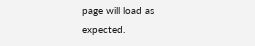page will load as expected.